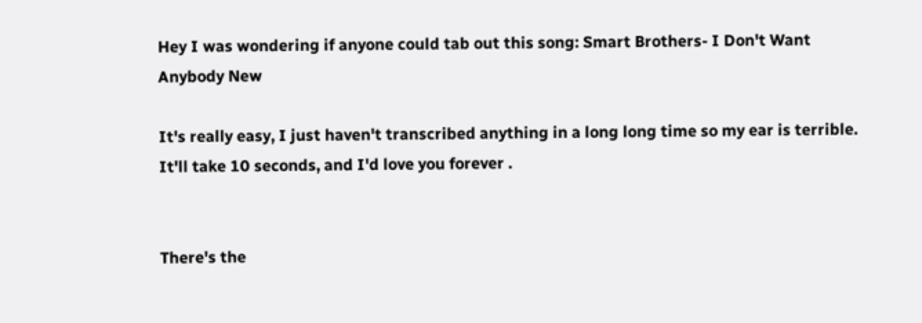Hey I was wondering if anyone could tab out this song: Smart Brothers- I Don't Want Anybody New

It's really easy, I just haven't transcribed anything in a long long time so my ear is terrible. It'll take 10 seconds, and I'd love you forever .


There's the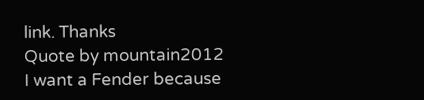link. Thanks
Quote by mountain2012
I want a Fender because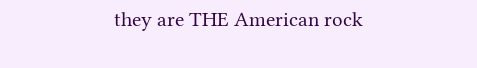they are THE American rock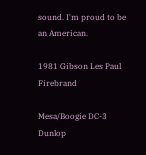sound. I'm proud to be an American.

1981 Gibson Les Paul Firebrand

Mesa/Boogie DC-3
Dunlop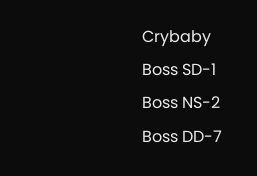Crybaby
Boss SD-1
Boss NS-2
Boss DD-7